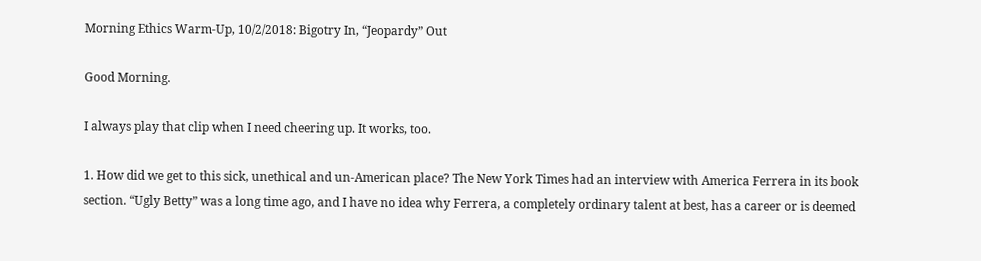Morning Ethics Warm-Up, 10/2/2018: Bigotry In, “Jeopardy” Out

Good Morning.

I always play that clip when I need cheering up. It works, too.

1. How did we get to this sick, unethical and un-American place? The New York Times had an interview with America Ferrera in its book section. “Ugly Betty” was a long time ago, and I have no idea why Ferrera, a completely ordinary talent at best, has a career or is deemed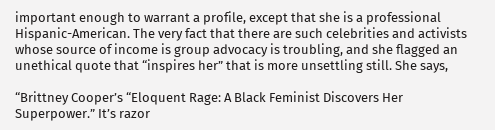important enough to warrant a profile, except that she is a professional Hispanic-American. The very fact that there are such celebrities and activists whose source of income is group advocacy is troubling, and she flagged an unethical quote that “inspires her” that is more unsettling still. She says,

“Brittney Cooper’s “Eloquent Rage: A Black Feminist Discovers Her Superpower.” It’s razor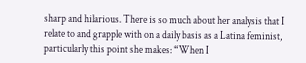sharp and hilarious. There is so much about her analysis that I relate to and grapple with on a daily basis as a Latina feminist, particularly this point she makes: “When I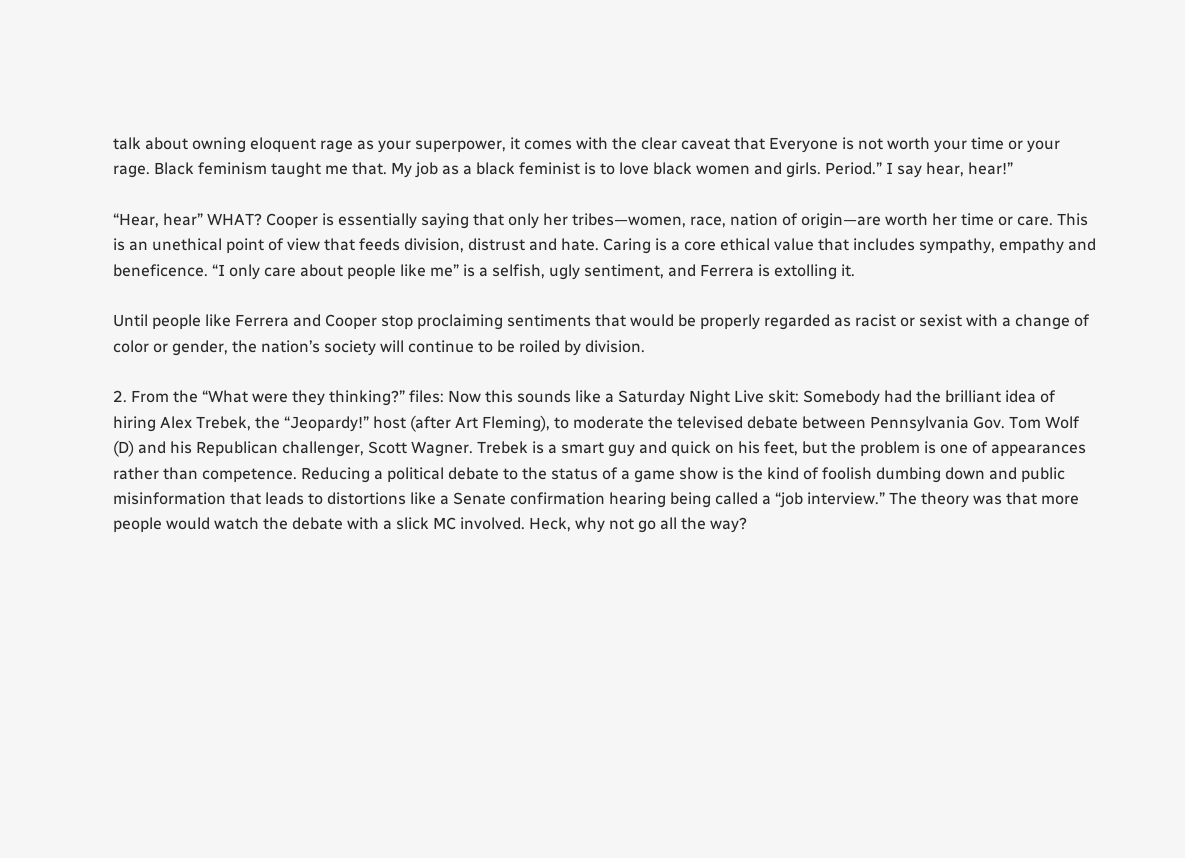talk about owning eloquent rage as your superpower, it comes with the clear caveat that Everyone is not worth your time or your rage. Black feminism taught me that. My job as a black feminist is to love black women and girls. Period.” I say hear, hear!”

“Hear, hear” WHAT? Cooper is essentially saying that only her tribes—women, race, nation of origin—are worth her time or care. This is an unethical point of view that feeds division, distrust and hate. Caring is a core ethical value that includes sympathy, empathy and beneficence. “I only care about people like me” is a selfish, ugly sentiment, and Ferrera is extolling it.

Until people like Ferrera and Cooper stop proclaiming sentiments that would be properly regarded as racist or sexist with a change of color or gender, the nation’s society will continue to be roiled by division.

2. From the “What were they thinking?” files: Now this sounds like a Saturday Night Live skit: Somebody had the brilliant idea of hiring Alex Trebek, the “Jeopardy!” host (after Art Fleming), to moderate the televised debate between Pennsylvania Gov. Tom Wolf (D) and his Republican challenger, Scott Wagner. Trebek is a smart guy and quick on his feet, but the problem is one of appearances rather than competence. Reducing a political debate to the status of a game show is the kind of foolish dumbing down and public misinformation that leads to distortions like a Senate confirmation hearing being called a “job interview.” The theory was that more people would watch the debate with a slick MC involved. Heck, why not go all the way?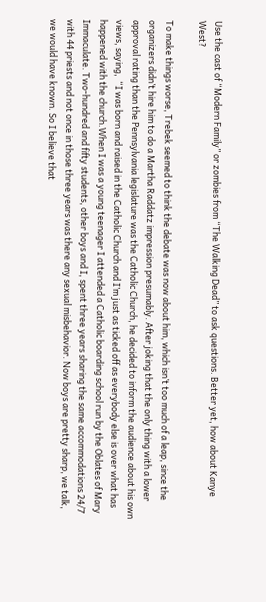Use the cast of “Modern Family” or zombies from “The Walking Dead” to ask questions. Better yet, how about Kanye West?

To make things worse, Trebek seemed to think the debate was now about him, which isn’t too much of a leap, since the organizers didn’t hire him to do a Martha Raddatz impression presumably. After joking that the only thing with a lower approval rating than the Pennsylvania legislature was the Catholic Church, he decided to inform the audience about his own views, saying,  “I was born and raised in the Catholic Church and I’m just as ticked off as everybody else is over what has happened with the church.When I was a young teenager I attended a Catholic boarding school run by the Oblates of Mary Immaculate. Two-hundred and fifty students, other boys and I, spent three years sharing the same accommodations 24/7 with 44 priests and not once in those three years was there any sexual misbehavior. Now boys are pretty sharp, we talk, we would have known. So I believe that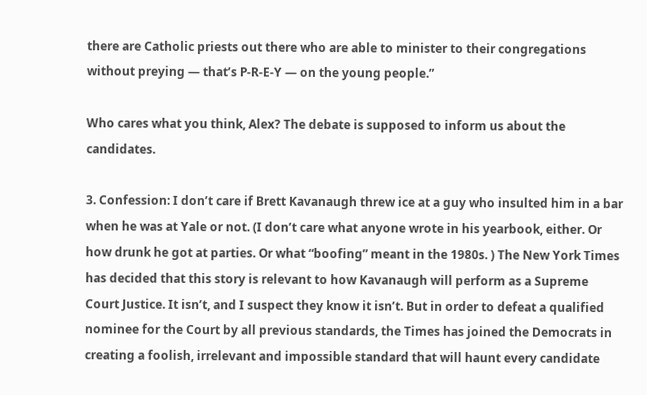there are Catholic priests out there who are able to minister to their congregations without preying — that’s P-R-E-Y — on the young people.”

Who cares what you think, Alex? The debate is supposed to inform us about the candidates.

3. Confession: I don’t care if Brett Kavanaugh threw ice at a guy who insulted him in a bar when he was at Yale or not. (I don’t care what anyone wrote in his yearbook, either. Or how drunk he got at parties. Or what “boofing” meant in the 1980s. ) The New York Times has decided that this story is relevant to how Kavanaugh will perform as a Supreme Court Justice. It isn’t, and I suspect they know it isn’t. But in order to defeat a qualified nominee for the Court by all previous standards, the Times has joined the Democrats in creating a foolish, irrelevant and impossible standard that will haunt every candidate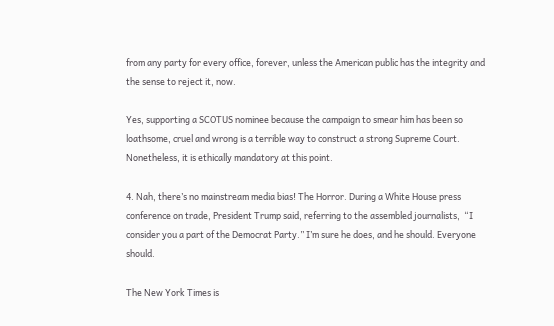from any party for every office, forever, unless the American public has the integrity and the sense to reject it, now.

Yes, supporting a SCOTUS nominee because the campaign to smear him has been so loathsome, cruel and wrong is a terrible way to construct a strong Supreme Court. Nonetheless, it is ethically mandatory at this point.

4. Nah, there’s no mainstream media bias! The Horror. During a White House press conference on trade, President Trump said, referring to the assembled journalists,  “I consider you a part of the Democrat Party.” I’m sure he does, and he should. Everyone should.

The New York Times is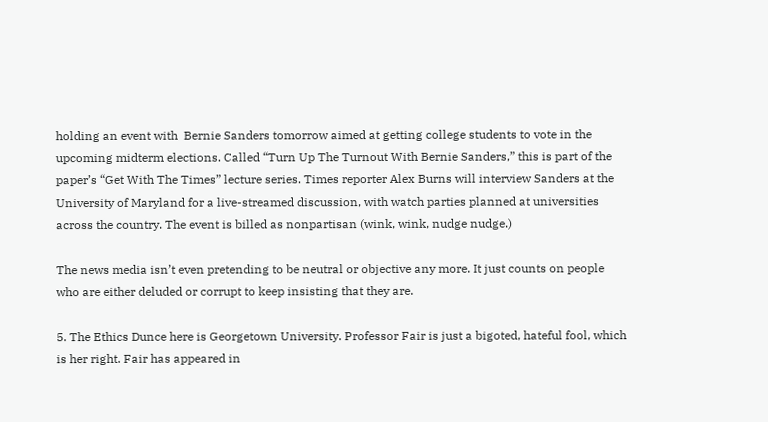holding an event with  Bernie Sanders tomorrow aimed at getting college students to vote in the upcoming midterm elections. Called “Turn Up The Turnout With Bernie Sanders,” this is part of the paper’s “Get With The Times” lecture series. Times reporter Alex Burns will interview Sanders at the University of Maryland for a live-streamed discussion, with watch parties planned at universities across the country. The event is billed as nonpartisan (wink, wink, nudge nudge.)

The news media isn’t even pretending to be neutral or objective any more. It just counts on people who are either deluded or corrupt to keep insisting that they are.

5. The Ethics Dunce here is Georgetown University. Professor Fair is just a bigoted, hateful fool, which is her right. Fair has appeared in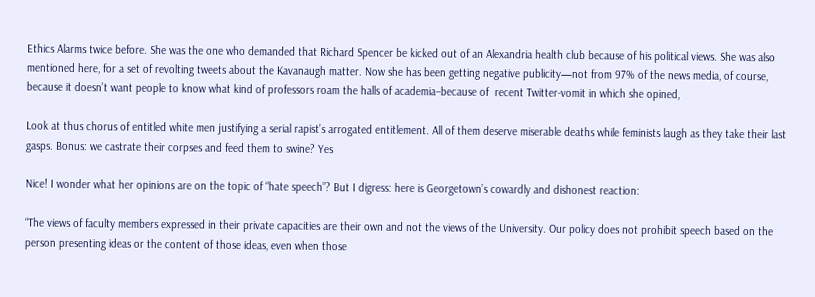Ethics Alarms twice before. She was the one who demanded that Richard Spencer be kicked out of an Alexandria health club because of his political views. She was also mentioned here, for a set of revolting tweets about the Kavanaugh matter. Now she has been getting negative publicity—not from 97% of the news media, of course, because it doesn’t want people to know what kind of professors roam the halls of academia–because of  recent Twitter-vomit in which she opined,

Look at thus chorus of entitled white men justifying a serial rapist’s arrogated entitlement. All of them deserve miserable deaths while feminists laugh as they take their last gasps. Bonus: we castrate their corpses and feed them to swine? Yes

Nice! I wonder what her opinions are on the topic of “hate speech”? But I digress: here is Georgetown’s cowardly and dishonest reaction:

“The views of faculty members expressed in their private capacities are their own and not the views of the University. Our policy does not prohibit speech based on the person presenting ideas or the content of those ideas, even when those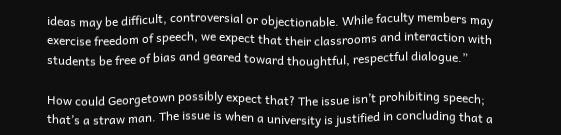ideas may be difficult, controversial or objectionable. While faculty members may exercise freedom of speech, we expect that their classrooms and interaction with students be free of bias and geared toward thoughtful, respectful dialogue.”

How could Georgetown possibly expect that? The issue isn’t prohibiting speech; that’s a straw man. The issue is when a university is justified in concluding that a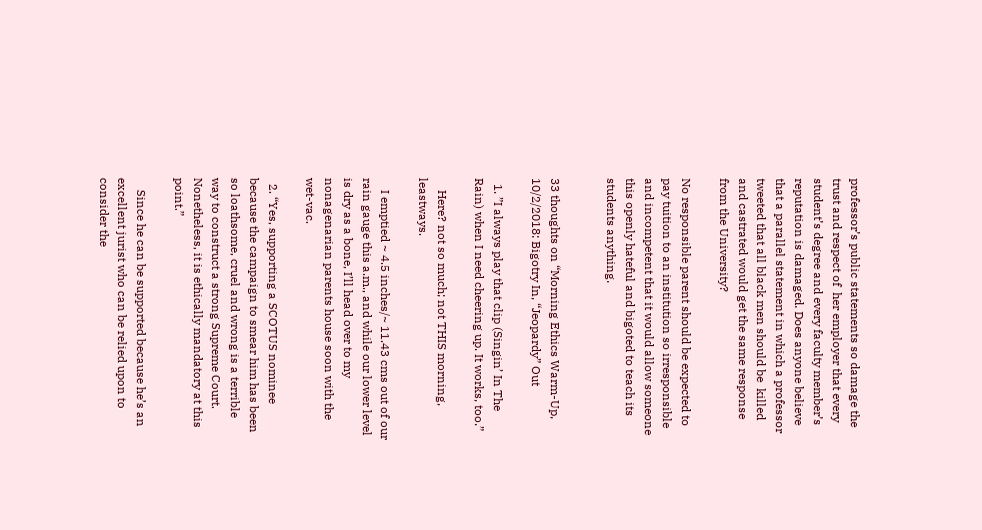professor’s public statements so damage the trust and respect of  her employer that every student’s degree and every faculty member’s reputation is damaged. Does anyone believe that a parallel statement in which a professor tweeted that all black men should be  killed and castrated would get the same response from the University?

No responsible parent should be expected to pay tuition to an institution so irresponsible and incompetent that it would allow someone this openly hateful and bigoted to teach its students anything.


33 thoughts on “Morning Ethics Warm-Up, 10/2/2018: Bigotry In, “Jeopardy” Out

  1. ”I always play that clip (Singin’ In The Rain) when I need cheering up. It works, too.”

    Here? not so much; not THIS morning, leastways.

    I emptied ~ 4.5 inches/~ 11.43 cms out of our rain gauge this a.m., and while our lower level is dry as a bone, I’ll head over to my nonagenarian parents house soon with the wet-vac.

  2. “Yes, supporting a SCOTUS nominee because the campaign to smear him has been so loathsome, cruel and wrong is a terrible way to construct a strong Supreme Court. Nonetheless, it is ethically mandatory at this point.”

    Since he can be supported because he’s an excellent jurist who can be relied upon to consider the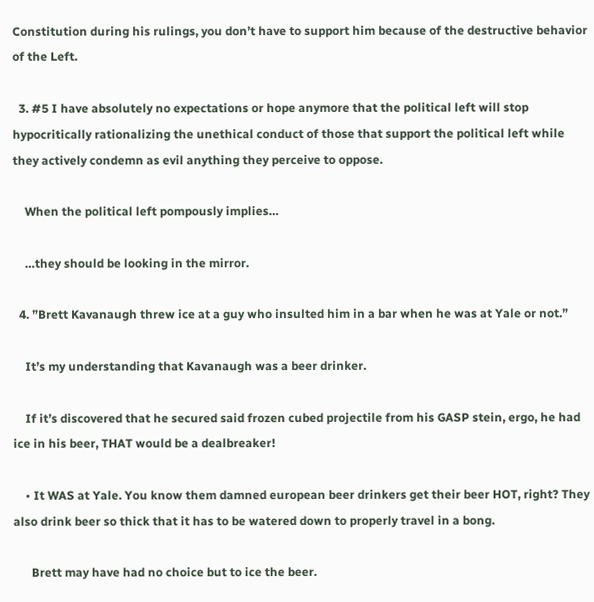Constitution during his rulings, you don’t have to support him because of the destructive behavior of the Left.

  3. #5 I have absolutely no expectations or hope anymore that the political left will stop hypocritically rationalizing the unethical conduct of those that support the political left while they actively condemn as evil anything they perceive to oppose.

    When the political left pompously implies…

    …they should be looking in the mirror.

  4. ”Brett Kavanaugh threw ice at a guy who insulted him in a bar when he was at Yale or not.”

    It’s my understanding that Kavanaugh was a beer drinker.

    If it’s discovered that he secured said frozen cubed projectile from his GASP stein, ergo, he had ice in his beer, THAT would be a dealbreaker!

    • It WAS at Yale. You know them damned european beer drinkers get their beer HOT, right? They also drink beer so thick that it has to be watered down to properly travel in a bong.

      Brett may have had no choice but to ice the beer.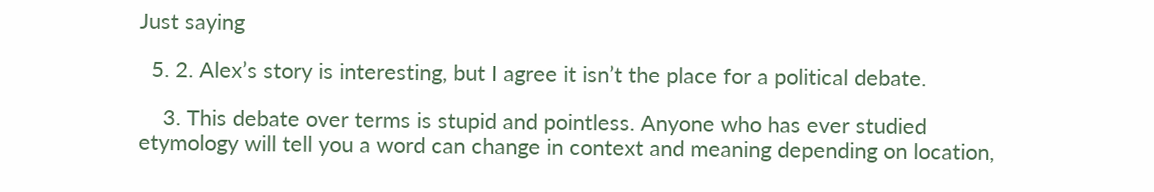Just saying

  5. 2. Alex’s story is interesting, but I agree it isn’t the place for a political debate.

    3. This debate over terms is stupid and pointless. Anyone who has ever studied etymology will tell you a word can change in context and meaning depending on location,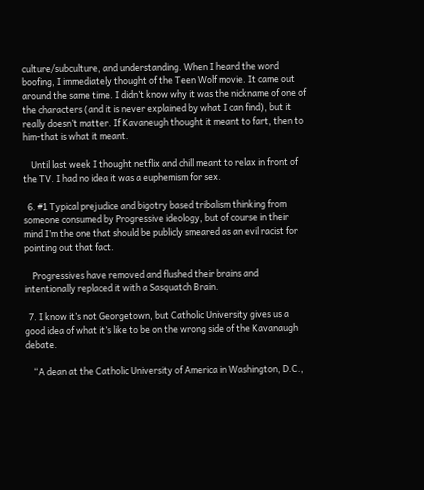culture/subculture, and understanding. When I heard the word boofing, I immediately thought of the Teen Wolf movie. It came out around the same time. I didn’t know why it was the nickname of one of the characters (and it is never explained by what I can find), but it really doesn’t matter. If Kavaneugh thought it meant to fart, then to him-that is what it meant.

    Until last week I thought netflix and chill meant to relax in front of the TV. I had no idea it was a euphemism for sex.

  6. #1 Typical prejudice and bigotry based tribalism thinking from someone consumed by Progressive ideology, but of course in their mind I’m the one that should be publicly smeared as an evil racist for pointing out that fact.

    Progressives have removed and flushed their brains and intentionally replaced it with a Sasquatch Brain.

  7. I know it’s not Georgetown, but Catholic University gives us a good idea of what it’s like to be on the wrong side of the Kavanaugh debate.

    “A dean at the Catholic University of America in Washington, D.C.,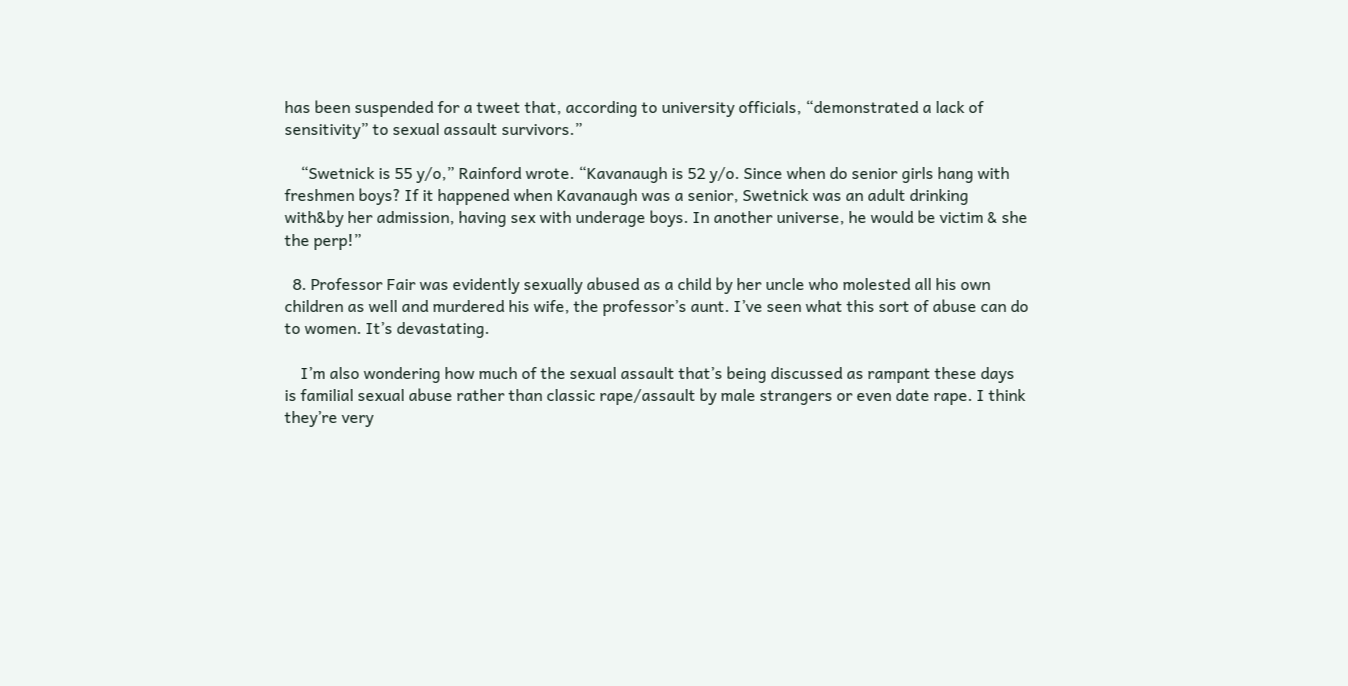has been suspended for a tweet that, according to university officials, “demonstrated a lack of sensitivity” to sexual assault survivors.”

    “Swetnick is 55 y/o,” Rainford wrote. “Kavanaugh is 52 y/o. Since when do senior girls hang with freshmen boys? If it happened when Kavanaugh was a senior, Swetnick was an adult drinking with&by her admission, having sex with underage boys. In another universe, he would be victim & she the perp!”

  8. Professor Fair was evidently sexually abused as a child by her uncle who molested all his own children as well and murdered his wife, the professor’s aunt. I’ve seen what this sort of abuse can do to women. It’s devastating.

    I’m also wondering how much of the sexual assault that’s being discussed as rampant these days is familial sexual abuse rather than classic rape/assault by male strangers or even date rape. I think they’re very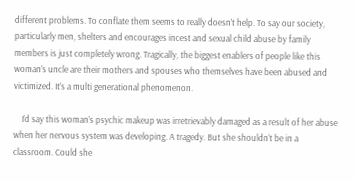different problems. To conflate them seems to really doesn’t help. To say our society, particularly men, shelters and encourages incest and sexual child abuse by family members is just completely wrong. Tragically, the biggest enablers of people like this woman’s uncle are their mothers and spouses who themselves have been abused and victimized. It’s a multi generational phenomenon.

    I’d say this woman’s psychic makeup was irretrievably damaged as a result of her abuse when her nervous system was developing. A tragedy. But she shouldn’t be in a classroom. Could she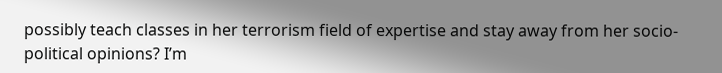possibly teach classes in her terrorism field of expertise and stay away from her socio-political opinions? I’m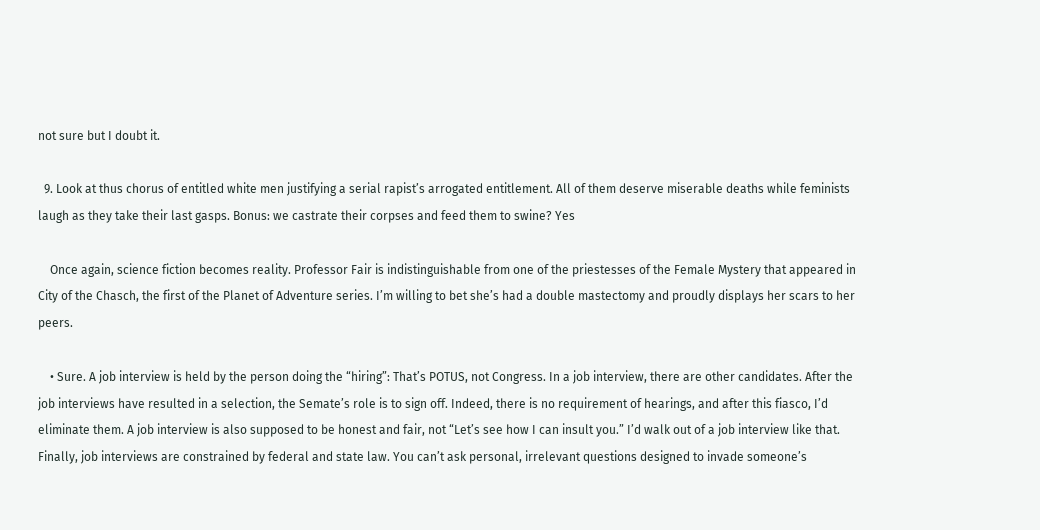not sure but I doubt it.

  9. Look at thus chorus of entitled white men justifying a serial rapist’s arrogated entitlement. All of them deserve miserable deaths while feminists laugh as they take their last gasps. Bonus: we castrate their corpses and feed them to swine? Yes

    Once again, science fiction becomes reality. Professor Fair is indistinguishable from one of the priestesses of the Female Mystery that appeared in City of the Chasch, the first of the Planet of Adventure series. I’m willing to bet she’s had a double mastectomy and proudly displays her scars to her peers.

    • Sure. A job interview is held by the person doing the “hiring”: That’s POTUS, not Congress. In a job interview, there are other candidates. After the job interviews have resulted in a selection, the Semate’s role is to sign off. Indeed, there is no requirement of hearings, and after this fiasco, I’d eliminate them. A job interview is also supposed to be honest and fair, not “Let’s see how I can insult you.” I’d walk out of a job interview like that. Finally, job interviews are constrained by federal and state law. You can’t ask personal, irrelevant questions designed to invade someone’s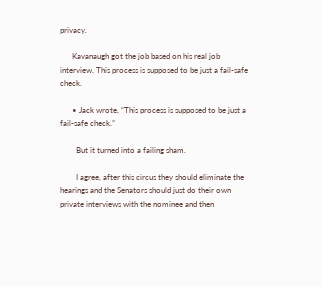privacy.

      Kavanaugh got the job based on his real job interview. This process is supposed to be just a fail-safe check.

      • Jack wrote, “This process is supposed to be just a fail-safe check.”

        But it turned into a failing sham.

        I agree, after this circus they should eliminate the hearings and the Senators should just do their own private interviews with the nominee and then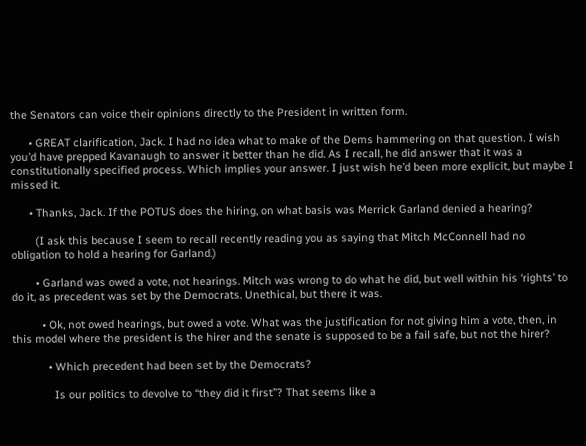the Senators can voice their opinions directly to the President in written form.

      • GREAT clarification, Jack. I had no idea what to make of the Dems hammering on that question. I wish you’d have prepped Kavanaugh to answer it better than he did. As I recall, he did answer that it was a constitutionally specified process. Which implies your answer. I just wish he’d been more explicit, but maybe I missed it.

      • Thanks, Jack. If the POTUS does the hiring, on what basis was Merrick Garland denied a hearing?

        (I ask this because I seem to recall recently reading you as saying that Mitch McConnell had no obligation to hold a hearing for Garland.)

        • Garland was owed a vote, not hearings. Mitch was wrong to do what he did, but well within his ‘rights’ to do it, as precedent was set by the Democrats. Unethical, but there it was.

          • Ok, not owed hearings, but owed a vote. What was the justification for not giving him a vote, then, in this model where the president is the hirer and the senate is supposed to be a fail safe, but not the hirer?

            • Which precedent had been set by the Democrats?

              Is our politics to devolve to “they did it first”? That seems like a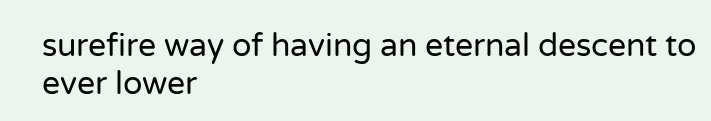surefire way of having an eternal descent to ever lower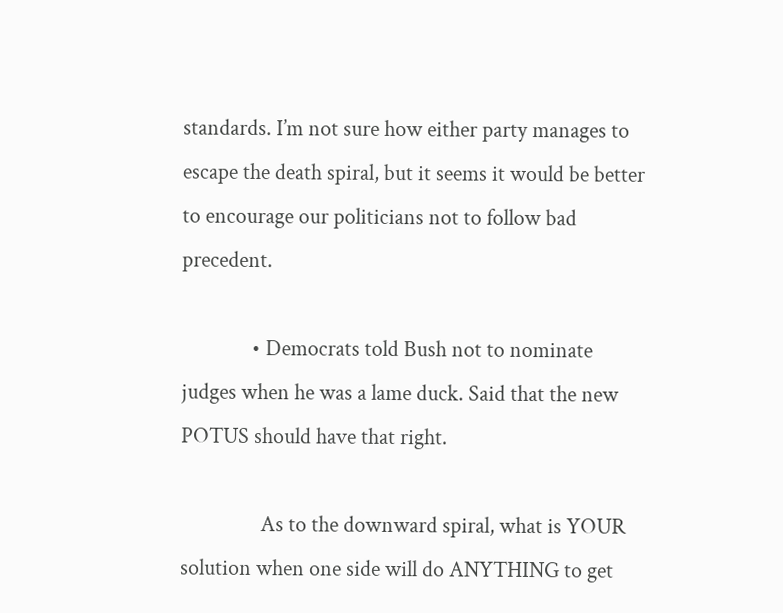standards. I’m not sure how either party manages to escape the death spiral, but it seems it would be better to encourage our politicians not to follow bad precedent.

              • Democrats told Bush not to nominate judges when he was a lame duck. Said that the new POTUS should have that right.

                As to the downward spiral, what is YOUR solution when one side will do ANYTHING to get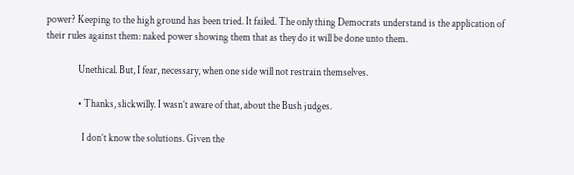power? Keeping to the high ground has been tried. It failed. The only thing Democrats understand is the application of their rules against them: naked power showing them that as they do it will be done unto them.

                Unethical. But, I fear, necessary, when one side will not restrain themselves.

                • Thanks, slickwilly. I wasn’t aware of that, about the Bush judges.

                  I don’t know the solutions. Given the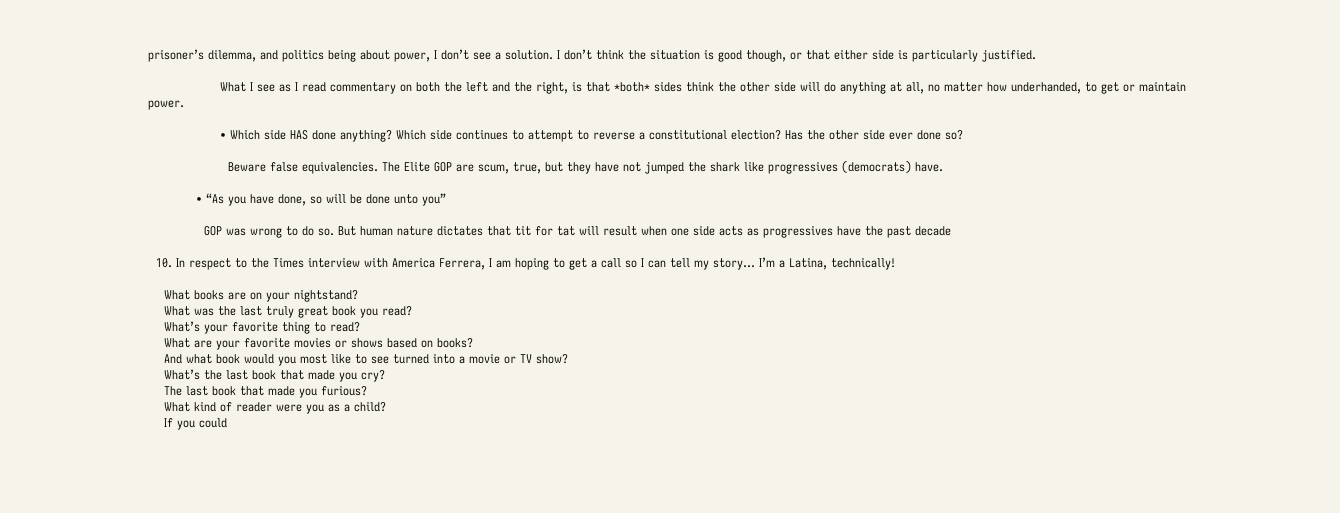prisoner’s dilemma, and politics being about power, I don’t see a solution. I don’t think the situation is good though, or that either side is particularly justified.

                  What I see as I read commentary on both the left and the right, is that *both* sides think the other side will do anything at all, no matter how underhanded, to get or maintain power.

                  • Which side HAS done anything? Which side continues to attempt to reverse a constitutional election? Has the other side ever done so?

                    Beware false equivalencies. The Elite GOP are scum, true, but they have not jumped the shark like progressives (democrats) have.

            • “As you have done, so will be done unto you”

              GOP was wrong to do so. But human nature dictates that tit for tat will result when one side acts as progressives have the past decade

  10. In respect to the Times interview with America Ferrera, I am hoping to get a call so I can tell my story… I’m a Latina, technically!

    What books are on your nightstand?
    What was the last truly great book you read?
    What’s your favorite thing to read?
    What are your favorite movies or shows based on books?
    And what book would you most like to see turned into a movie or TV show?
    What’s the last book that made you cry?
    The last book that made you furious?
    What kind of reader were you as a child?
    If you could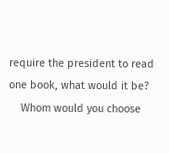require the president to read one book, what would it be?
    Whom would you choose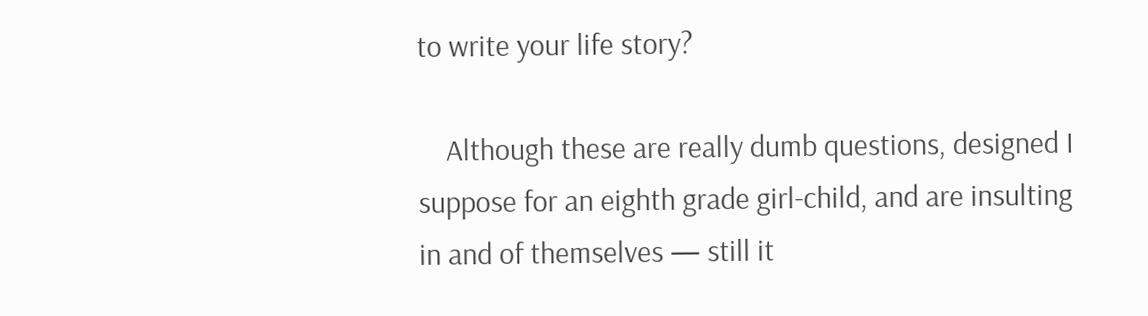to write your life story?

    Although these are really dumb questions, designed I suppose for an eighth grade girl-child, and are insulting in and of themselves — still it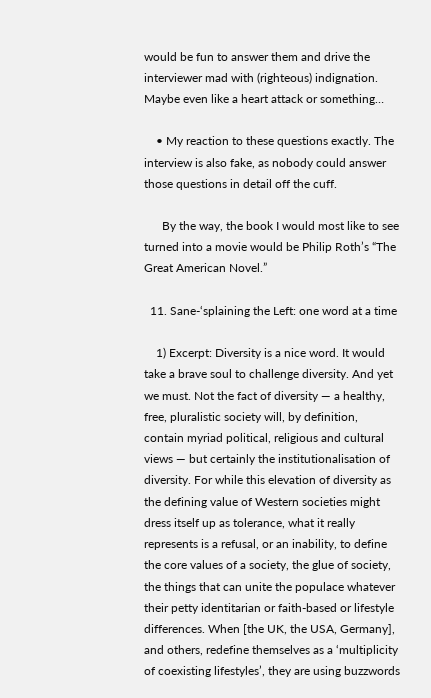would be fun to answer them and drive the interviewer mad with (righteous) indignation. Maybe even like a heart attack or something…

    • My reaction to these questions exactly. The interview is also fake, as nobody could answer those questions in detail off the cuff.

      By the way, the book I would most like to see turned into a movie would be Philip Roth’s “The Great American Novel.”

  11. Sane-‘splaining the Left: one word at a time

    1) Excerpt: Diversity is a nice word. It would take a brave soul to challenge diversity. And yet we must. Not the fact of diversity — a healthy, free, pluralistic society will, by definition, contain myriad political, religious and cultural views — but certainly the institutionalisation of diversity. For while this elevation of diversity as the defining value of Western societies might dress itself up as tolerance, what it really represents is a refusal, or an inability, to define the core values of a society, the glue of society, the things that can unite the populace whatever their petty identitarian or faith-based or lifestyle differences. When [the UK, the USA, Germany], and others, redefine themselves as a ‘multiplicity of coexisting lifestyles’, they are using buzzwords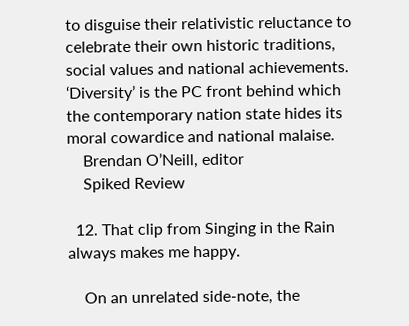to disguise their relativistic reluctance to celebrate their own historic traditions, social values and national achievements. ‘Diversity’ is the PC front behind which the contemporary nation state hides its moral cowardice and national malaise.
    Brendan O’Neill, editor
    Spiked Review

  12. That clip from Singing in the Rain always makes me happy.

    On an unrelated side-note, the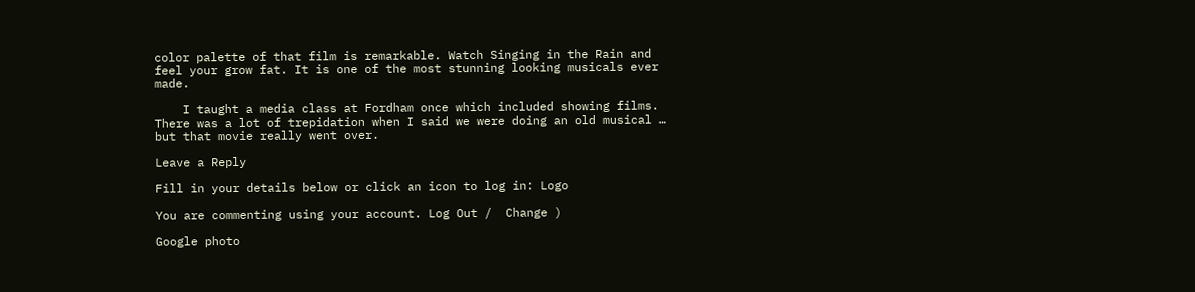color palette of that film is remarkable. Watch Singing in the Rain and feel your grow fat. It is one of the most stunning looking musicals ever made.

    I taught a media class at Fordham once which included showing films. There was a lot of trepidation when I said we were doing an old musical … but that movie really went over.

Leave a Reply

Fill in your details below or click an icon to log in: Logo

You are commenting using your account. Log Out /  Change )

Google photo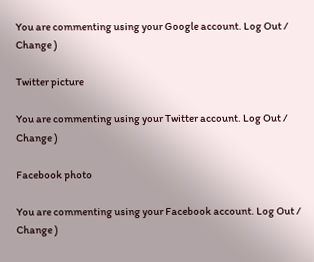You are commenting using your Google account. Log Out /  Change )

Twitter picture

You are commenting using your Twitter account. Log Out /  Change )

Facebook photo

You are commenting using your Facebook account. Log Out /  Change )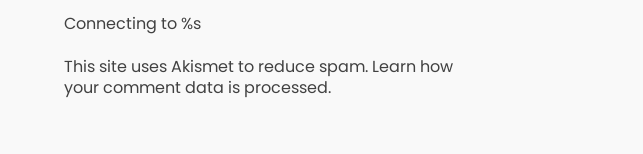Connecting to %s

This site uses Akismet to reduce spam. Learn how your comment data is processed.